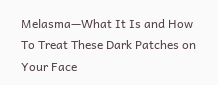Melasma—What It Is and How To Treat These Dark Patches on Your Face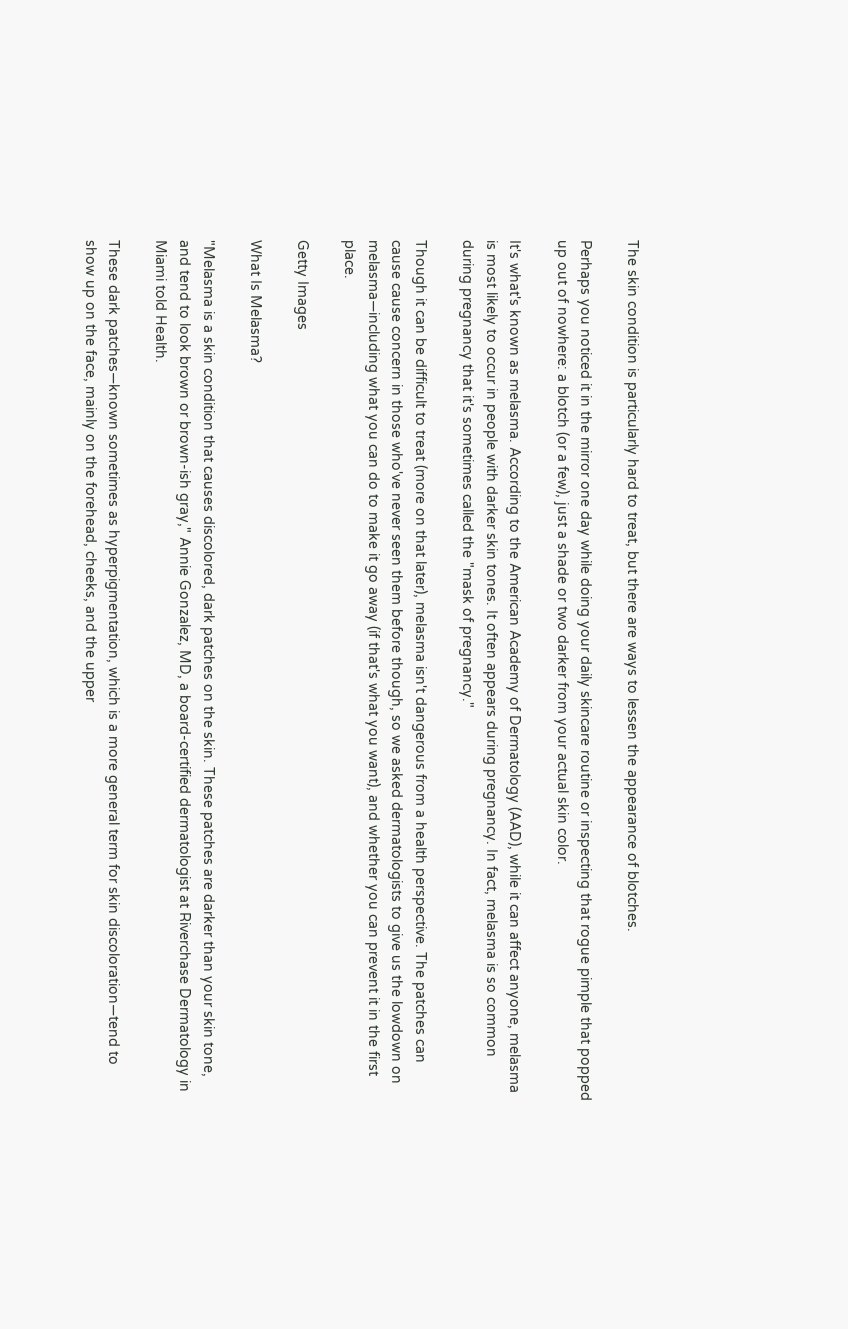The skin condition is particularly hard to treat, but there are ways to lessen the appearance of blotches.

Perhaps you noticed it in the mirror one day while doing your daily skincare routine or inspecting that rogue pimple that popped up out of nowhere: a blotch (or a few), just a shade or two darker from your actual skin color.

It's what's known as melasma. According to the American Academy of Dermatology (AAD), while it can affect anyone, melasma is most likely to occur in people with darker skin tones. It often appears during pregnancy. In fact, melasma is so common during pregnancy that it's sometimes called the "mask of pregnancy."

Though it can be difficult to treat (more on that later), melasma isn't dangerous from a health perspective. The patches can cause cause concern in those who've never seen them before though, so we asked dermatologists to give us the lowdown on melasma—including what you can do to make it go away (if that's what you want), and whether you can prevent it in the first place.

Getty Images

What Is Melasma?

"Melasma is a skin condition that causes discolored, dark patches on the skin. These patches are darker than your skin tone, and tend to look brown or brown-ish gray," Annie Gonzalez, MD, a board-certified dermatologist at Riverchase Dermatology in Miami told Health.

These dark patches—known sometimes as hyperpigmentation, which is a more general term for skin discoloration—tend to show up on the face, mainly on the forehead, cheeks, and the upper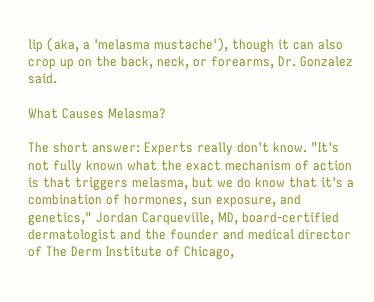lip (aka, a 'melasma mustache'), though it can also crop up on the back, neck, or forearms, Dr. Gonzalez said.

What Causes Melasma?

The short answer: Experts really don't know. "It's not fully known what the exact mechanism of action is that triggers melasma, but we do know that it's a combination of hormones, sun exposure, and genetics," Jordan Carqueville, MD, board-certified dermatologist and the founder and medical director of The Derm Institute of Chicago,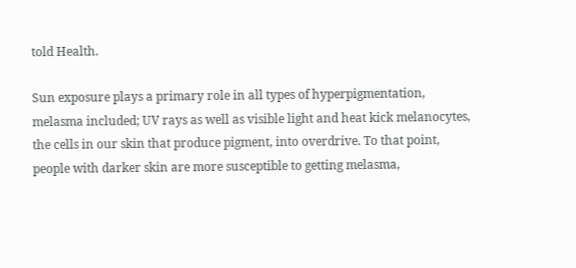told Health.

Sun exposure plays a primary role in all types of hyperpigmentation, melasma included; UV rays as well as visible light and heat kick melanocytes, the cells in our skin that produce pigment, into overdrive. To that point, people with darker skin are more susceptible to getting melasma,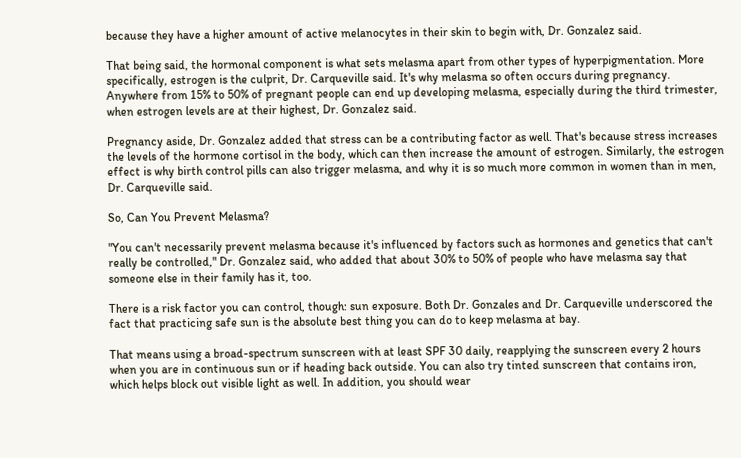because they have a higher amount of active melanocytes in their skin to begin with, Dr. Gonzalez said.

That being said, the hormonal component is what sets melasma apart from other types of hyperpigmentation. More specifically, estrogen is the culprit, Dr. Carqueville said. It's why melasma so often occurs during pregnancy. Anywhere from 15% to 50% of pregnant people can end up developing melasma, especially during the third trimester, when estrogen levels are at their highest, Dr. Gonzalez said.

Pregnancy aside, Dr. Gonzalez added that stress can be a contributing factor as well. That's because stress increases the levels of the hormone cortisol in the body, which can then increase the amount of estrogen. Similarly, the estrogen effect is why birth control pills can also trigger melasma, and why it is so much more common in women than in men, Dr. Carqueville said.

So, Can You Prevent Melasma?

"You can't necessarily prevent melasma because it's influenced by factors such as hormones and genetics that can't really be controlled," Dr. Gonzalez said, who added that about 30% to 50% of people who have melasma say that someone else in their family has it, too.

There is a risk factor you can control, though: sun exposure. Both Dr. Gonzales and Dr. Carqueville underscored the fact that practicing safe sun is the absolute best thing you can do to keep melasma at bay.

That means using a broad-spectrum sunscreen with at least SPF 30 daily, reapplying the sunscreen every 2 hours when you are in continuous sun or if heading back outside. You can also try tinted sunscreen that contains iron, which helps block out visible light as well. In addition, you should wear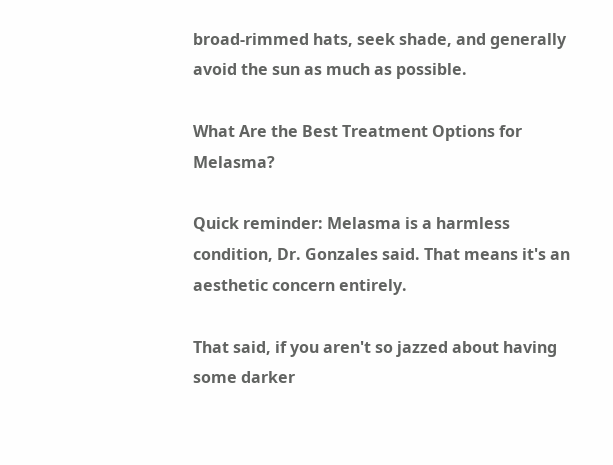broad-rimmed hats, seek shade, and generally avoid the sun as much as possible.

What Are the Best Treatment Options for Melasma?

Quick reminder: Melasma is a harmless condition, Dr. Gonzales said. That means it's an aesthetic concern entirely.

That said, if you aren't so jazzed about having some darker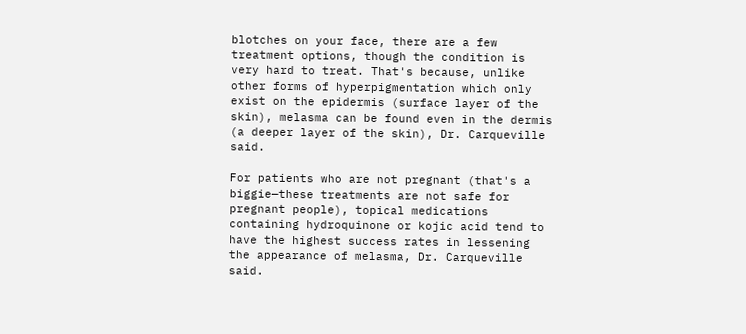blotches on your face, there are a few treatment options, though the condition is very hard to treat. That's because, unlike other forms of hyperpigmentation which only exist on the epidermis (surface layer of the skin), melasma can be found even in the dermis (a deeper layer of the skin), Dr. Carqueville said.

For patients who are not pregnant (that's a biggie—these treatments are not safe for pregnant people), topical medications containing hydroquinone or kojic acid tend to have the highest success rates in lessening the appearance of melasma, Dr. Carqueville said.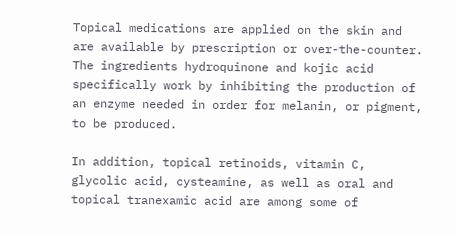Topical medications are applied on the skin and are available by prescription or over-the-counter. The ingredients hydroquinone and kojic acid specifically work by inhibiting the production of an enzyme needed in order for melanin, or pigment, to be produced.

In addition, topical retinoids, vitamin C, glycolic acid, cysteamine, as well as oral and topical tranexamic acid are among some of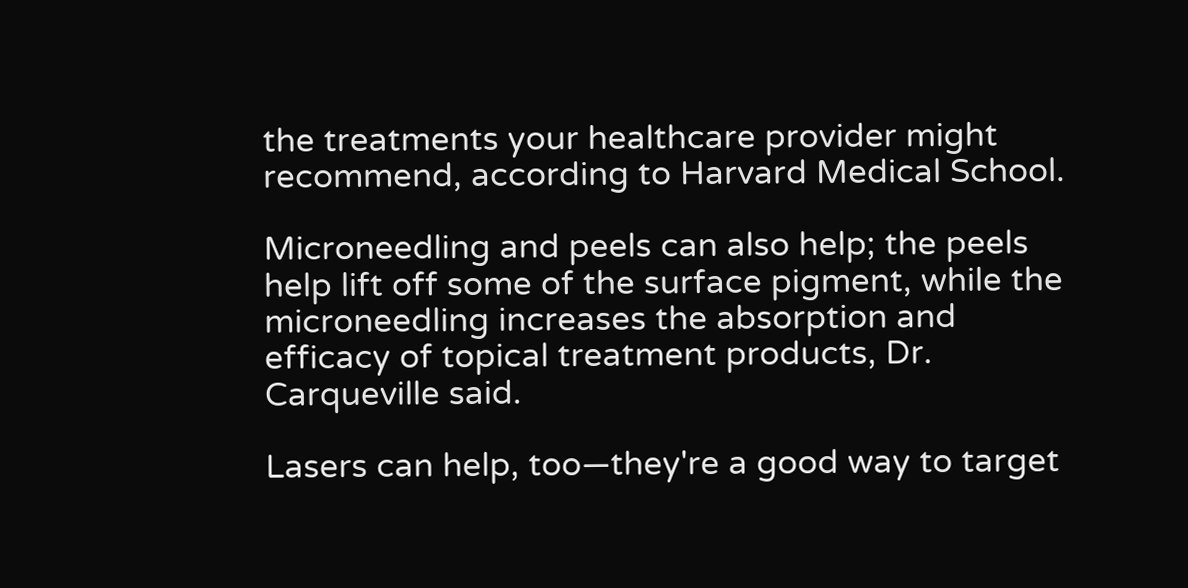the treatments your healthcare provider might recommend, according to Harvard Medical School.

Microneedling and peels can also help; the peels help lift off some of the surface pigment, while the microneedling increases the absorption and efficacy of topical treatment products, Dr. Carqueville said.

Lasers can help, too—they're a good way to target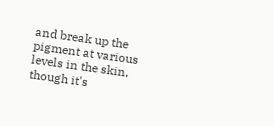and break up the pigment at various levels in the skin, though it's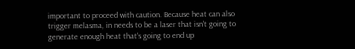important to proceed with caution. Because heat can also trigger melasma, in needs to be a laser that isn't going to generate enough heat that's going to end up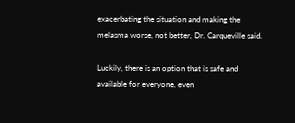exacerbating the situation and making the melasma worse, not better, Dr. Carqueville said.

Luckily, there is an option that is safe and available for everyone, even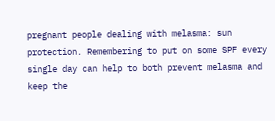pregnant people dealing with melasma: sun protection. Remembering to put on some SPF every single day can help to both prevent melasma and keep the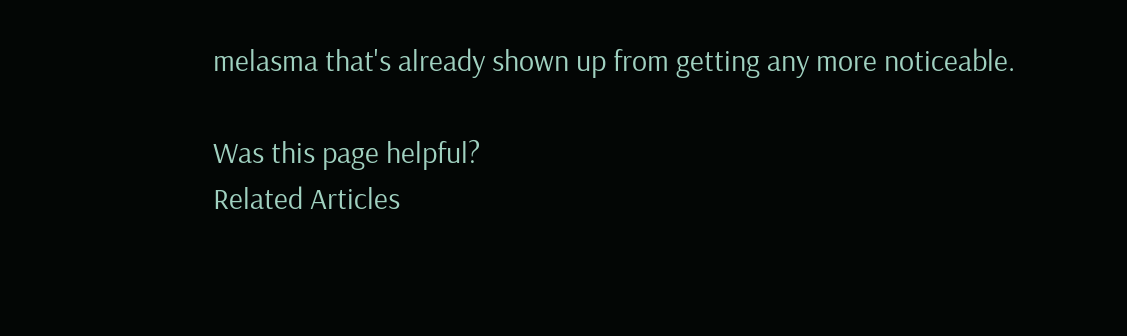melasma that's already shown up from getting any more noticeable.

Was this page helpful?
Related Articles